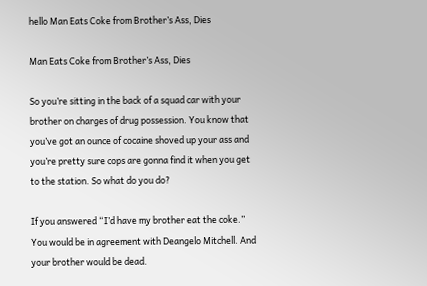hello Man Eats Coke from Brother’s Ass, Dies

Man Eats Coke from Brother’s Ass, Dies

So you’re sitting in the back of a squad car with your brother on charges of drug possession. You know that you’ve got an ounce of cocaine shoved up your ass and you’re pretty sure cops are gonna find it when you get to the station. So what do you do?

If you answered “I’d have my brother eat the coke.” You would be in agreement with Deangelo Mitchell. And your brother would be dead.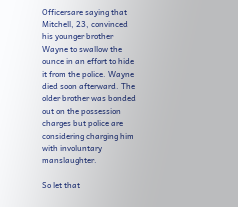Officersare saying that Mitchell, 23, convinced his younger brother Wayne to swallow the ounce in an effort to hide it from the police. Wayne died soon afterward. The older brother was bonded out on the possession charges but police are considering charging him with involuntary manslaughter.

So let that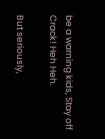be a warning kids, Stay off Crack! Heh Heh.

But seriously,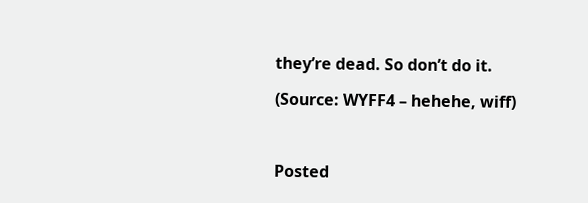they’re dead. So don’t do it.

(Source: WYFF4 – hehehe, wiff)



Posted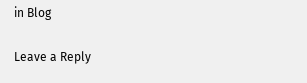in Blog

Leave a Reply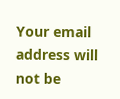Your email address will not be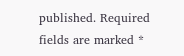published. Required fields are marked *